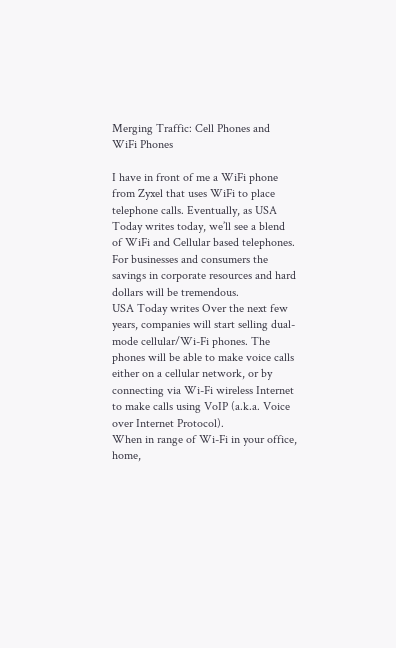Merging Traffic: Cell Phones and WiFi Phones

I have in front of me a WiFi phone from Zyxel that uses WiFi to place telephone calls. Eventually, as USA Today writes today, we’ll see a blend of WiFi and Cellular based telephones. For businesses and consumers the savings in corporate resources and hard dollars will be tremendous.
USA Today writes Over the next few years, companies will start selling dual-mode cellular/Wi-Fi phones. The phones will be able to make voice calls either on a cellular network, or by connecting via Wi-Fi wireless Internet to make calls using VoIP (a.k.a. Voice over Internet Protocol).
When in range of Wi-Fi in your office, home,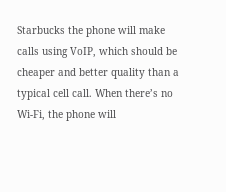Starbucks the phone will make calls using VoIP, which should be cheaper and better quality than a typical cell call. When there’s no Wi-Fi, the phone will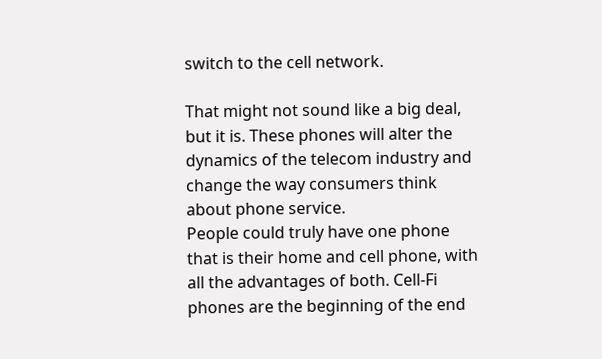switch to the cell network.

That might not sound like a big deal, but it is. These phones will alter the dynamics of the telecom industry and change the way consumers think about phone service.
People could truly have one phone that is their home and cell phone, with all the advantages of both. Cell-Fi phones are the beginning of the end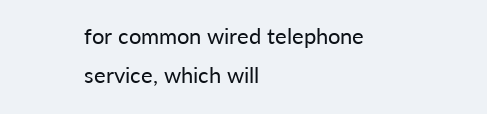for common wired telephone service, which will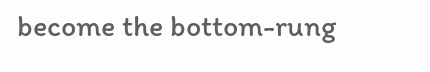become the bottom-rung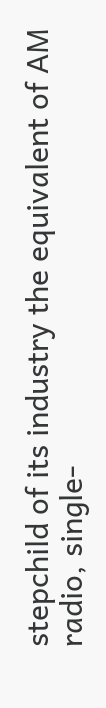stepchild of its industry the equivalent of AM radio, single-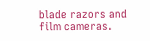blade razors and film cameras.